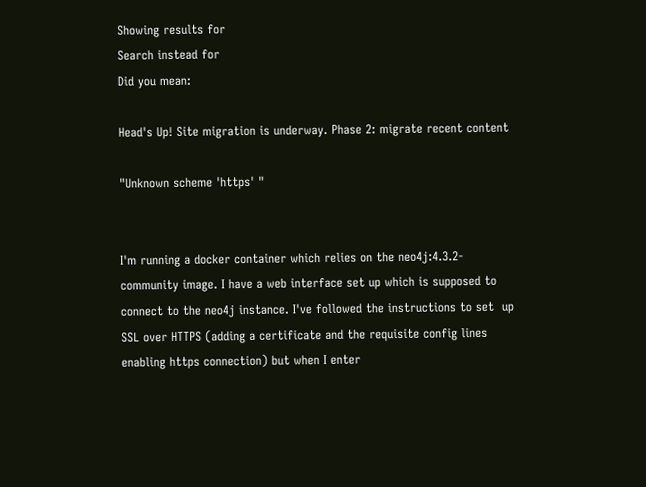Showing results for
Search instead for
Did you mean:

Head's Up! Site migration is underway. Phase 2: migrate recent content

"Unknown scheme 'https' "


I'm running a docker container which relies on the neo4j:4.3.2-community image. I have a web interface set up which is supposed to connect to the neo4j instance. I've followed the instructions to set  up SSL over HTTPS (adding a certificate and the requisite config lines enabling https connection) but when I enter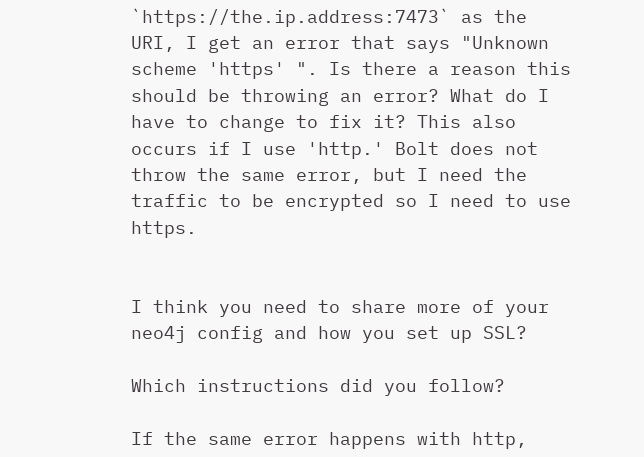`https://the.ip.address:7473` as the URI, I get an error that says "Unknown scheme 'https' ". Is there a reason this should be throwing an error? What do I have to change to fix it? This also occurs if I use 'http.' Bolt does not throw the same error, but I need the traffic to be encrypted so I need to use https.


I think you need to share more of your neo4j config and how you set up SSL?

Which instructions did you follow?

If the same error happens with http,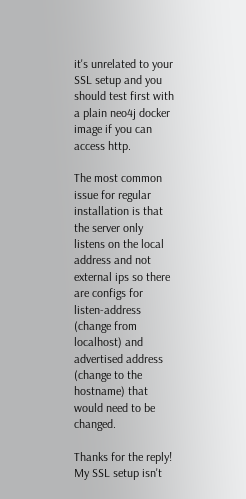it's unrelated to your SSL setup and you should test first with a plain neo4j docker image if you can access http.

The most common issue for regular installation is that the server only listens on the local address and not external ips so there are configs for listen-address (change from localhost) and advertised address (change to the hostname) that would need to be changed.

Thanks for the reply! My SSL setup isn't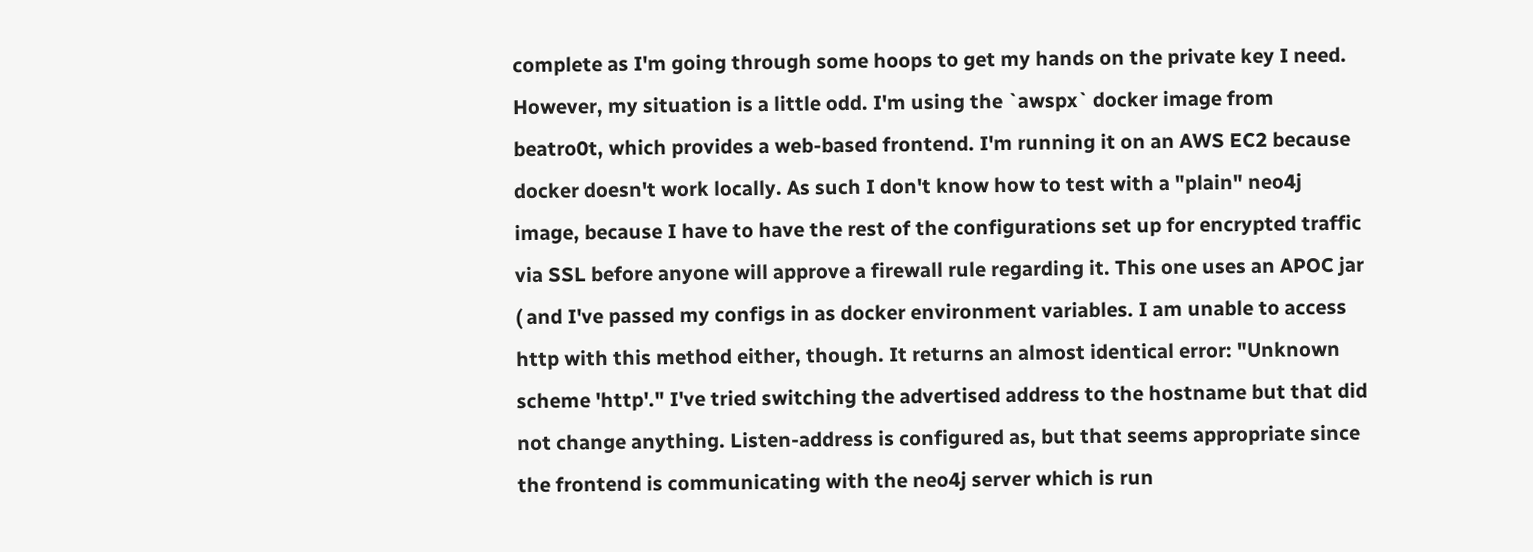complete as I'm going through some hoops to get my hands on the private key I need. However, my situation is a little odd. I'm using the `awspx` docker image from beatro0t, which provides a web-based frontend. I'm running it on an AWS EC2 because docker doesn't work locally. As such I don't know how to test with a "plain" neo4j image, because I have to have the rest of the configurations set up for encrypted traffic via SSL before anyone will approve a firewall rule regarding it. This one uses an APOC jar ( and I've passed my configs in as docker environment variables. I am unable to access http with this method either, though. It returns an almost identical error: "Unknown scheme 'http'." I've tried switching the advertised address to the hostname but that did not change anything. Listen-address is configured as, but that seems appropriate since the frontend is communicating with the neo4j server which is run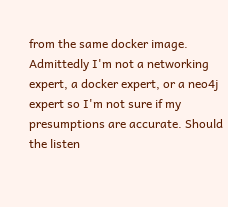from the same docker image. Admittedly I'm not a networking expert, a docker expert, or a neo4j expert so I'm not sure if my presumptions are accurate. Should the listen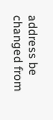address be changed from